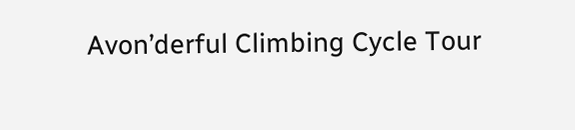Avon’derful Climbing Cycle Tour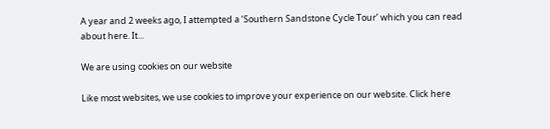A year and 2 weeks ago, I attempted a ‘Southern Sandstone Cycle Tour’ which you can read about here. It...

We are using cookies on our website

Like most websites, we use cookies to improve your experience on our website. Click here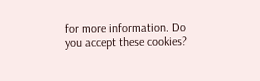for more information. Do you accept these cookies?